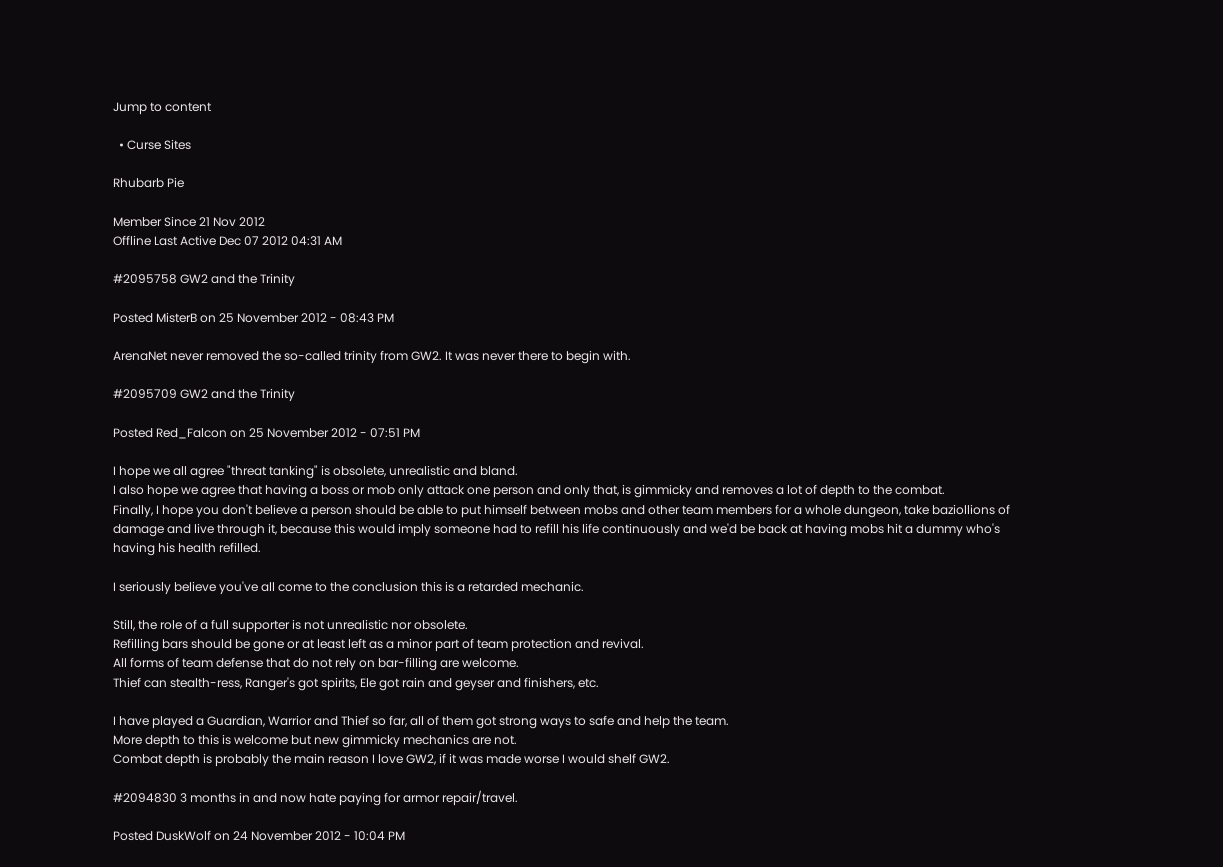Jump to content

  • Curse Sites

Rhubarb Pie

Member Since 21 Nov 2012
Offline Last Active Dec 07 2012 04:31 AM

#2095758 GW2 and the Trinity

Posted MisterB on 25 November 2012 - 08:43 PM

ArenaNet never removed the so-called trinity from GW2. It was never there to begin with.

#2095709 GW2 and the Trinity

Posted Red_Falcon on 25 November 2012 - 07:51 PM

I hope we all agree "threat tanking" is obsolete, unrealistic and bland.
I also hope we agree that having a boss or mob only attack one person and only that, is gimmicky and removes a lot of depth to the combat.
Finally, I hope you don't believe a person should be able to put himself between mobs and other team members for a whole dungeon, take baziollions of damage and live through it, because this would imply someone had to refill his life continuously and we'd be back at having mobs hit a dummy who's having his health refilled.

I seriously believe you've all come to the conclusion this is a retarded mechanic.

Still, the role of a full supporter is not unrealistic nor obsolete.
Refilling bars should be gone or at least left as a minor part of team protection and revival.
All forms of team defense that do not rely on bar-filling are welcome.
Thief can stealth-ress, Ranger's got spirits, Ele got rain and geyser and finishers, etc.

I have played a Guardian, Warrior and Thief so far, all of them got strong ways to safe and help the team.
More depth to this is welcome but new gimmicky mechanics are not.
Combat depth is probably the main reason I love GW2, if it was made worse I would shelf GW2.

#2094830 3 months in and now hate paying for armor repair/travel.

Posted DuskWolf on 24 November 2012 - 10:04 PM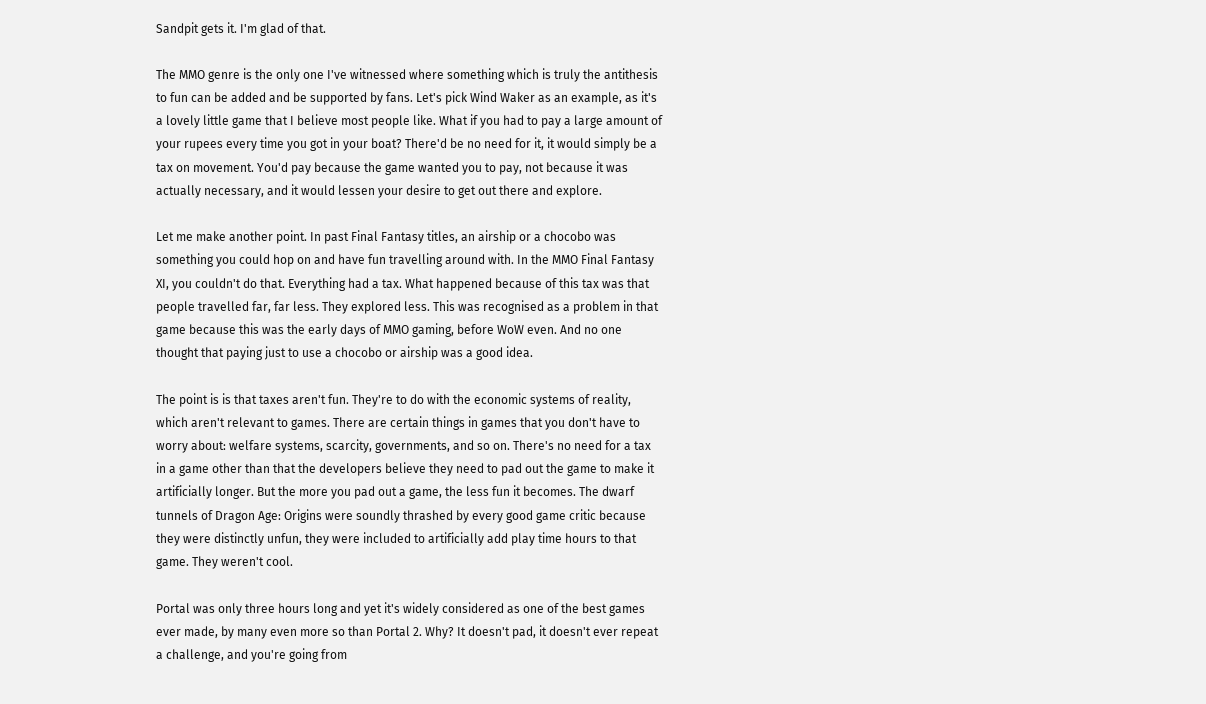Sandpit gets it. I'm glad of that.

The MMO genre is the only one I've witnessed where something which is truly the antithesis to fun can be added and be supported by fans. Let's pick Wind Waker as an example, as it's a lovely little game that I believe most people like. What if you had to pay a large amount of your rupees every time you got in your boat? There'd be no need for it, it would simply be a tax on movement. You'd pay because the game wanted you to pay, not because it was actually necessary, and it would lessen your desire to get out there and explore.

Let me make another point. In past Final Fantasy titles, an airship or a chocobo was something you could hop on and have fun travelling around with. In the MMO Final Fantasy XI, you couldn't do that. Everything had a tax. What happened because of this tax was that people travelled far, far less. They explored less. This was recognised as a problem in that game because this was the early days of MMO gaming, before WoW even. And no one thought that paying just to use a chocobo or airship was a good idea.

The point is is that taxes aren't fun. They're to do with the economic systems of reality, which aren't relevant to games. There are certain things in games that you don't have to worry about: welfare systems, scarcity, governments, and so on. There's no need for a tax in a game other than that the developers believe they need to pad out the game to make it artificially longer. But the more you pad out a game, the less fun it becomes. The dwarf tunnels of Dragon Age: Origins were soundly thrashed by every good game critic because they were distinctly unfun, they were included to artificially add play time hours to that game. They weren't cool.

Portal was only three hours long and yet it's widely considered as one of the best games ever made, by many even more so than Portal 2. Why? It doesn't pad, it doesn't ever repeat a challenge, and you're going from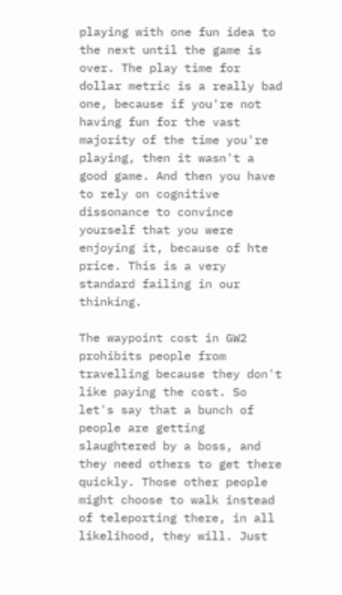playing with one fun idea to the next until the game is over. The play time for dollar metric is a really bad one, because if you're not having fun for the vast majority of the time you're playing, then it wasn't a good game. And then you have to rely on cognitive dissonance to convince yourself that you were enjoying it, because of hte price. This is a very standard failing in our thinking.

The waypoint cost in GW2 prohibits people from travelling because they don't like paying the cost. So let's say that a bunch of people are getting slaughtered by a boss, and they need others to get there quickly. Those other people might choose to walk instead of teleporting there, in all likelihood, they will. Just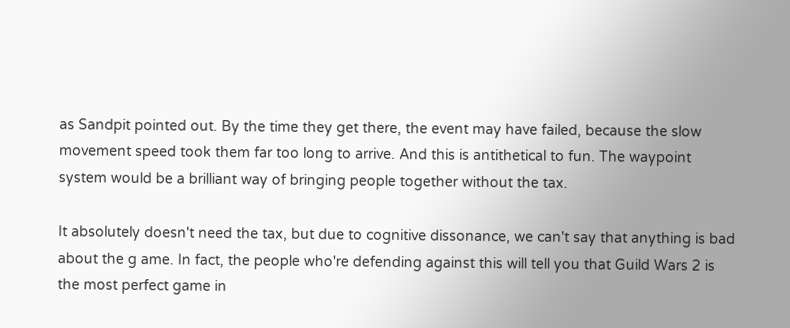as Sandpit pointed out. By the time they get there, the event may have failed, because the slow movement speed took them far too long to arrive. And this is antithetical to fun. The waypoint system would be a brilliant way of bringing people together without the tax.

It absolutely doesn't need the tax, but due to cognitive dissonance, we can't say that anything is bad about the g ame. In fact, the people who're defending against this will tell you that Guild Wars 2 is the most perfect game in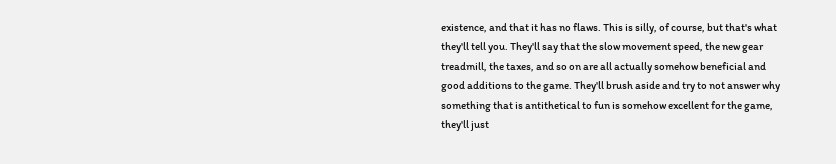existence, and that it has no flaws. This is silly, of course, but that's what they'll tell you. They'll say that the slow movement speed, the new gear treadmill, the taxes, and so on are all actually somehow beneficial and good additions to the game. They'll brush aside and try to not answer why something that is antithetical to fun is somehow excellent for the game, they'll just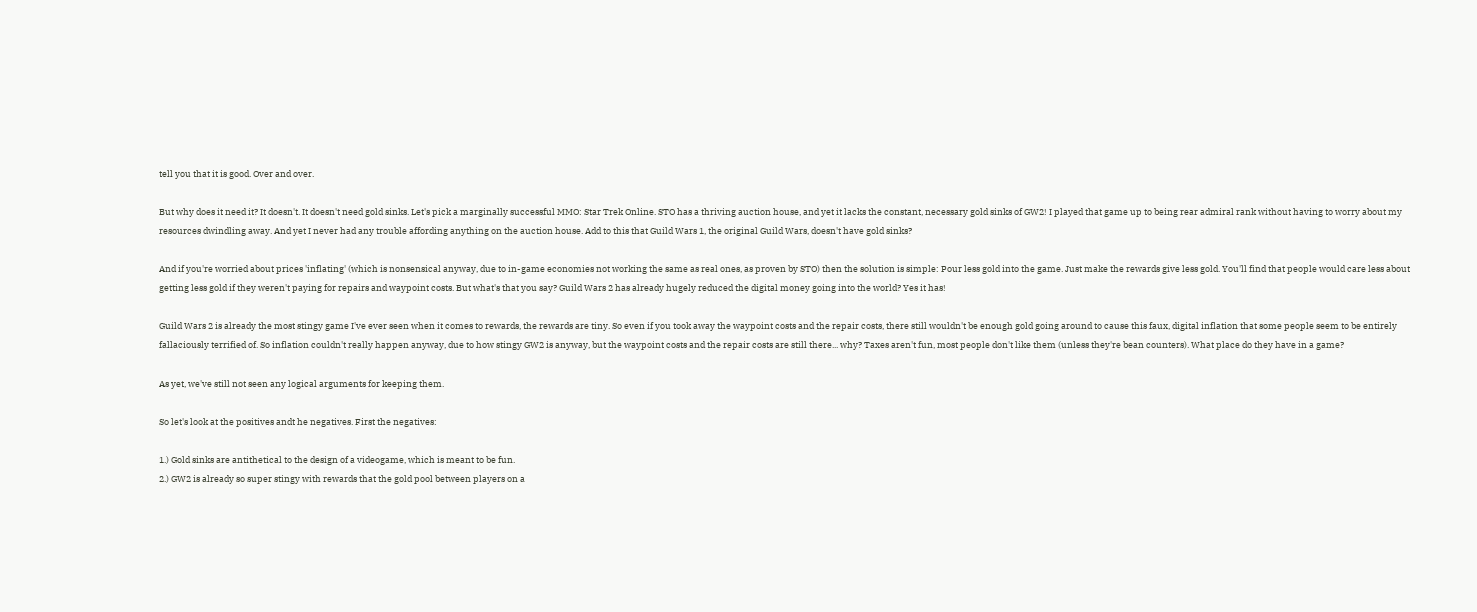tell you that it is good. Over and over.

But why does it need it? It doesn't. It doesn't need gold sinks. Let's pick a marginally successful MMO: Star Trek Online. STO has a thriving auction house, and yet it lacks the constant, necessary gold sinks of GW2! I played that game up to being rear admiral rank without having to worry about my resources dwindling away. And yet I never had any trouble affording anything on the auction house. Add to this that Guild Wars 1, the original Guild Wars, doesn't have gold sinks?

And if you're worried about prices 'inflating' (which is nonsensical anyway, due to in-game economies not working the same as real ones, as proven by STO) then the solution is simple: Pour less gold into the game. Just make the rewards give less gold. You'll find that people would care less about getting less gold if they weren't paying for repairs and waypoint costs. But what's that you say? Guild Wars 2 has already hugely reduced the digital money going into the world? Yes it has!

Guild Wars 2 is already the most stingy game I've ever seen when it comes to rewards, the rewards are tiny. So even if you took away the waypoint costs and the repair costs, there still wouldn't be enough gold going around to cause this faux, digital inflation that some people seem to be entirely fallaciously terrified of. So inflation couldn't really happen anyway, due to how stingy GW2 is anyway, but the waypoint costs and the repair costs are still there... why? Taxes aren't fun, most people don't like them (unless they're bean counters). What place do they have in a game?

As yet, we've still not seen any logical arguments for keeping them.

So let's look at the positives andt he negatives. First the negatives:

1.) Gold sinks are antithetical to the design of a videogame, which is meant to be fun.
2.) GW2 is already so super stingy with rewards that the gold pool between players on a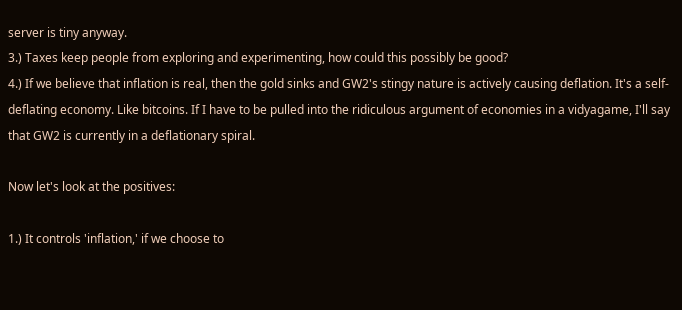server is tiny anyway.
3.) Taxes keep people from exploring and experimenting, how could this possibly be good?
4.) If we believe that inflation is real, then the gold sinks and GW2's stingy nature is actively causing deflation. It's a self-deflating economy. Like bitcoins. If I have to be pulled into the ridiculous argument of economies in a vidyagame, I'll say that GW2 is currently in a deflationary spiral.

Now let's look at the positives:

1.) It controls 'inflation,' if we choose to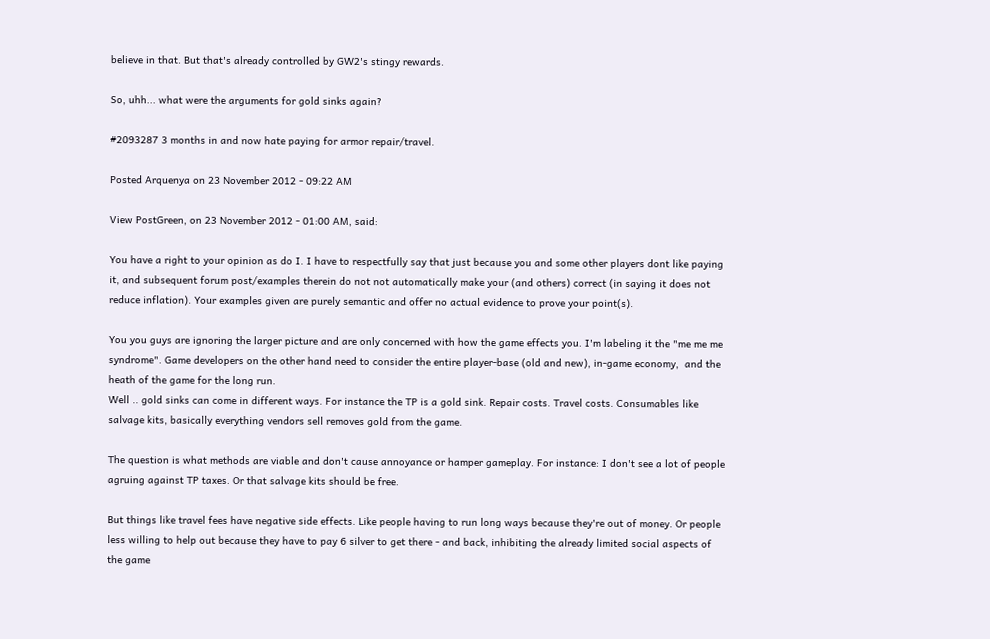believe in that. But that's already controlled by GW2's stingy rewards.

So, uhh... what were the arguments for gold sinks again?

#2093287 3 months in and now hate paying for armor repair/travel.

Posted Arquenya on 23 November 2012 - 09:22 AM

View PostGreen, on 23 November 2012 - 01:00 AM, said:

You have a right to your opinion as do I. I have to respectfully say that just because you and some other players dont like paying it, and subsequent forum post/examples therein do not not automatically make your (and others) correct (in saying it does not reduce inflation). Your examples given are purely semantic and offer no actual evidence to prove your point(s).

You you guys are ignoring the larger picture and are only concerned with how the game effects you. I'm labeling it the "me me me syndrome". Game developers on the other hand need to consider the entire player-base (old and new), in-game economy,  and the heath of the game for the long run.
Well .. gold sinks can come in different ways. For instance the TP is a gold sink. Repair costs. Travel costs. Consumables like salvage kits, basically everything vendors sell removes gold from the game.

The question is what methods are viable and don't cause annoyance or hamper gameplay. For instance: I don't see a lot of people agruing against TP taxes. Or that salvage kits should be free.

But things like travel fees have negative side effects. Like people having to run long ways because they're out of money. Or people less willing to help out because they have to pay 6 silver to get there - and back, inhibiting the already limited social aspects of the game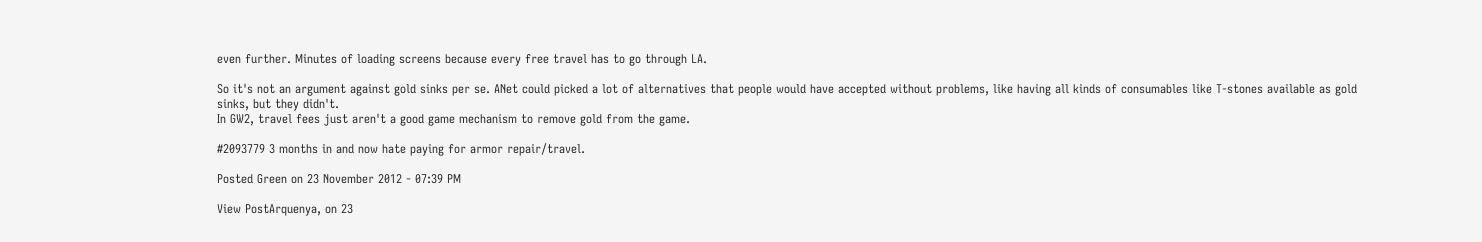even further. Minutes of loading screens because every free travel has to go through LA.

So it's not an argument against gold sinks per se. ANet could picked a lot of alternatives that people would have accepted without problems, like having all kinds of consumables like T-stones available as gold sinks, but they didn't.
In GW2, travel fees just aren't a good game mechanism to remove gold from the game.

#2093779 3 months in and now hate paying for armor repair/travel.

Posted Green on 23 November 2012 - 07:39 PM

View PostArquenya, on 23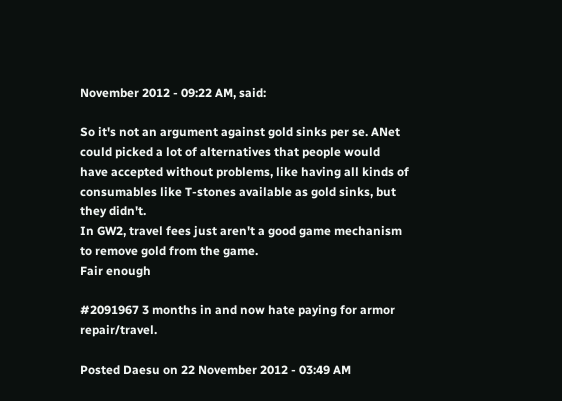November 2012 - 09:22 AM, said:

So it's not an argument against gold sinks per se. ANet could picked a lot of alternatives that people would have accepted without problems, like having all kinds of consumables like T-stones available as gold sinks, but they didn't.
In GW2, travel fees just aren't a good game mechanism to remove gold from the game.
Fair enough

#2091967 3 months in and now hate paying for armor repair/travel.

Posted Daesu on 22 November 2012 - 03:49 AM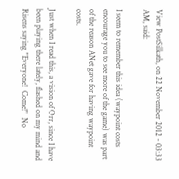View PostSilkath, on 22 November 2012 - 03:33 AM, said:

I seem to remember this idea (waypoint costs encourage you to see more of the game) was part of the reason ANet gave for having waypoint costs.

Just when I read this, a vision of Orr, since I have been playing there lately, flashed on my mind and Risens saying "Everyone!  Come!"  No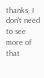thanks, I don't need to see more of that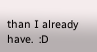than I already have.  :D